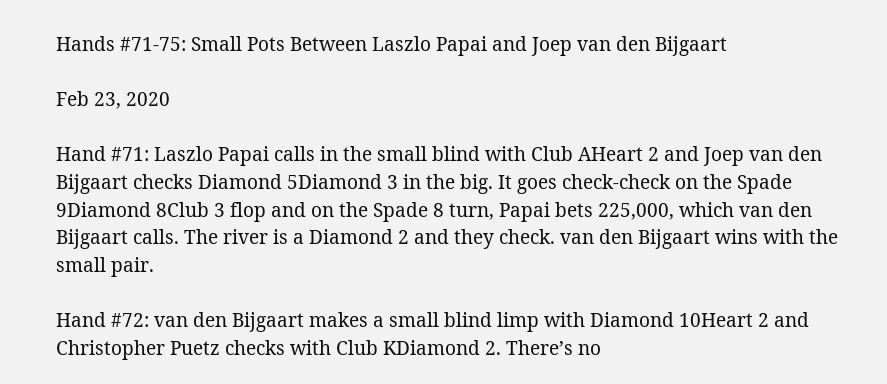Hands #71-75: Small Pots Between Laszlo Papai and Joep van den Bijgaart

Feb 23, 2020

Hand #71: Laszlo Papai calls in the small blind with Club AHeart 2 and Joep van den Bijgaart checks Diamond 5Diamond 3 in the big. It goes check-check on the Spade 9Diamond 8Club 3 flop and on the Spade 8 turn, Papai bets 225,000, which van den Bijgaart calls. The river is a Diamond 2 and they check. van den Bijgaart wins with the small pair.

Hand #72: van den Bijgaart makes a small blind limp with Diamond 10Heart 2 and Christopher Puetz checks with Club KDiamond 2. There’s no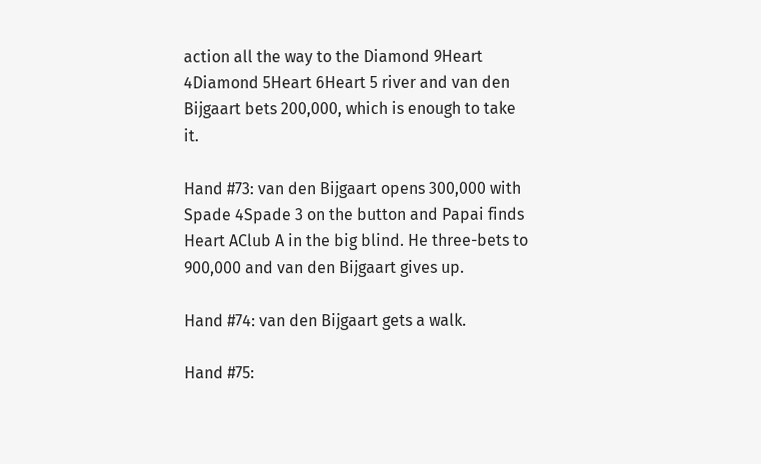action all the way to the Diamond 9Heart 4Diamond 5Heart 6Heart 5 river and van den Bijgaart bets 200,000, which is enough to take it.

Hand #73: van den Bijgaart opens 300,000 with Spade 4Spade 3 on the button and Papai finds Heart AClub A in the big blind. He three-bets to 900,000 and van den Bijgaart gives up.

Hand #74: van den Bijgaart gets a walk.

Hand #75: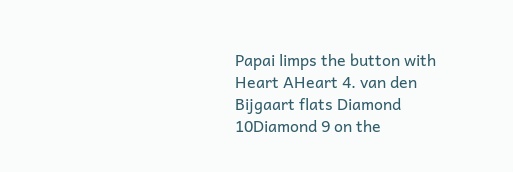Papai limps the button with Heart AHeart 4. van den Bijgaart flats Diamond 10Diamond 9 on the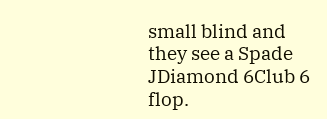small blind and they see a Spade JDiamond 6Club 6 flop.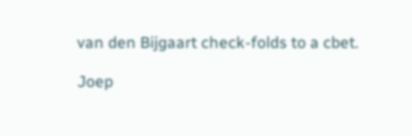van den Bijgaart check-folds to a cbet.

Joep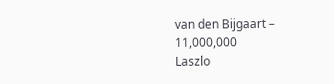van den Bijgaart – 11,000,000
Laszlo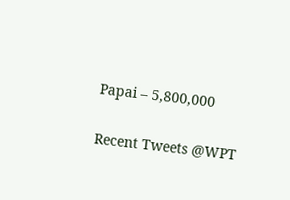Papai – 5,800,000

Recent Tweets @WPT